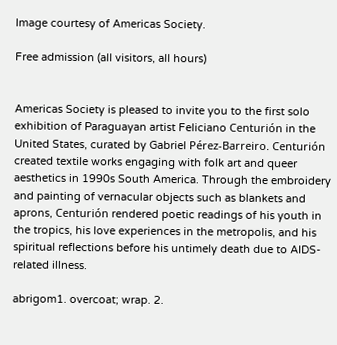Image courtesy of Americas Society.

Free admission (all visitors, all hours)


Americas Society is pleased to invite you to the first solo exhibition of Paraguayan artist Feliciano Centurión in the United States, curated by Gabriel Pérez-Barreiro. Centurión created textile works engaging with folk art and queer aesthetics in 1990s South America. Through the embroidery and painting of vernacular objects such as blankets and aprons, Centurión rendered poetic readings of his youth in the tropics, his love experiences in the metropolis, and his spiritual reflections before his untimely death due to AIDS-related illness.

abrigom1. overcoat; wrap. 2.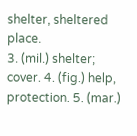shelter, sheltered place.
3. (mil.) shelter; cover. 4. (fig.) help, protection. 5. (mar.)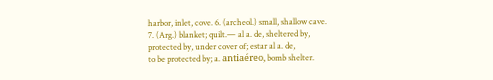harbor, inlet, cove. 6. (archeol.) small, shallow cave.
7. (Arg.) blanket; quilt.— al a. de, sheltered by,
protected by, under cover of; estar al a. de,
to be protected by; a. antiaéreo, bomb shelter.